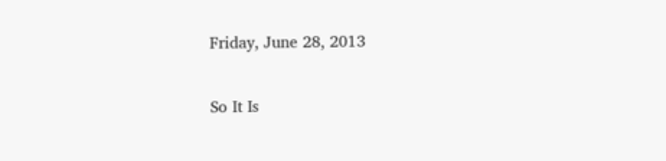Friday, June 28, 2013

So It Is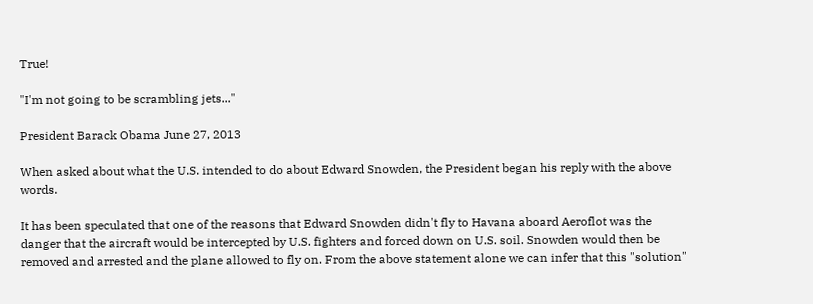True!

"I'm not going to be scrambling jets..."

President Barack Obama June 27, 2013

When asked about what the U.S. intended to do about Edward Snowden, the President began his reply with the above words.

It has been speculated that one of the reasons that Edward Snowden didn't fly to Havana aboard Aeroflot was the danger that the aircraft would be intercepted by U.S. fighters and forced down on U.S. soil. Snowden would then be removed and arrested and the plane allowed to fly on. From the above statement alone we can infer that this "solution"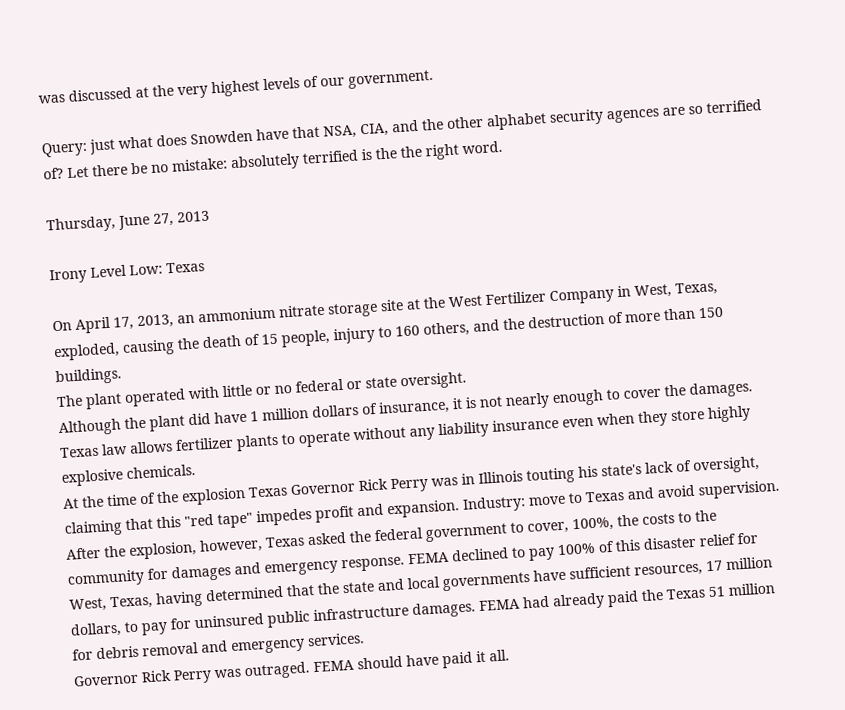was discussed at the very highest levels of our government.

Query: just what does Snowden have that NSA, CIA, and the other alphabet security agences are so terrified of? Let there be no mistake: absolutely terrified is the the right word.

Thursday, June 27, 2013

Irony Level Low: Texas

On April 17, 2013, an ammonium nitrate storage site at the West Fertilizer Company in West, Texas, exploded, causing the death of 15 people, injury to 160 others, and the destruction of more than 150 buildings.
The plant operated with little or no federal or state oversight.
Although the plant did have 1 million dollars of insurance, it is not nearly enough to cover the damages. Texas law allows fertilizer plants to operate without any liability insurance even when they store highly explosive chemicals.
At the time of the explosion Texas Governor Rick Perry was in Illinois touting his state's lack of oversight, claiming that this "red tape" impedes profit and expansion. Industry: move to Texas and avoid supervision.
After the explosion, however, Texas asked the federal government to cover, 100%, the costs to the community for damages and emergency response. FEMA declined to pay 100% of this disaster relief for West, Texas, having determined that the state and local governments have sufficient resources, 17 million dollars, to pay for uninsured public infrastructure damages. FEMA had already paid the Texas 51 million for debris removal and emergency services.
Governor Rick Perry was outraged. FEMA should have paid it all.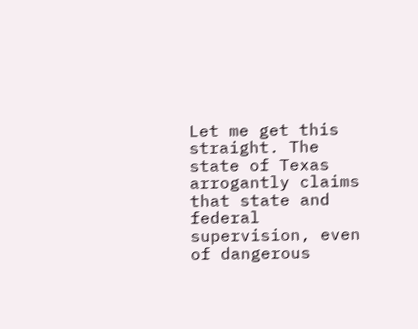Let me get this straight. The state of Texas arrogantly claims that state and federal supervision, even of dangerous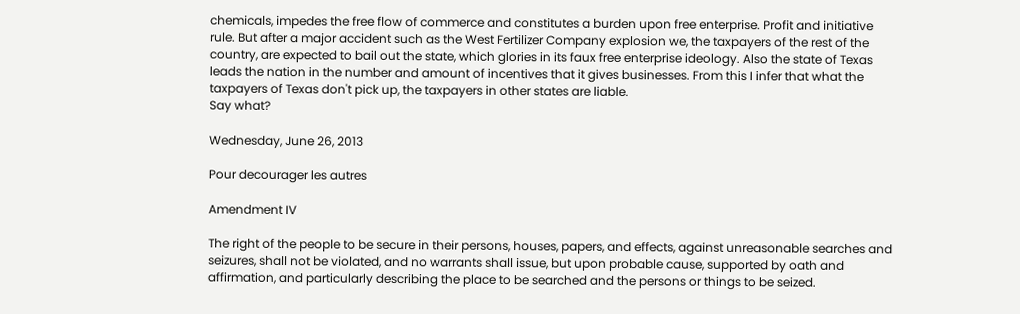chemicals, impedes the free flow of commerce and constitutes a burden upon free enterprise. Profit and initiative rule. But after a major accident such as the West Fertilizer Company explosion we, the taxpayers of the rest of the country, are expected to bail out the state, which glories in its faux free enterprise ideology. Also the state of Texas leads the nation in the number and amount of incentives that it gives businesses. From this I infer that what the taxpayers of Texas don't pick up, the taxpayers in other states are liable.
Say what?

Wednesday, June 26, 2013

Pour decourager les autres

Amendment IV

The right of the people to be secure in their persons, houses, papers, and effects, against unreasonable searches and seizures, shall not be violated, and no warrants shall issue, but upon probable cause, supported by oath and affirmation, and particularly describing the place to be searched and the persons or things to be seized.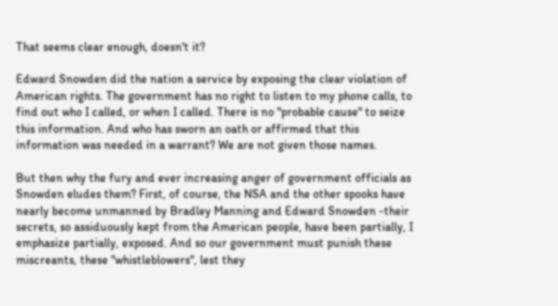That seems clear enough, doesn't it?

Edward Snowden did the nation a service by exposing the clear violation of American rights. The government has no right to listen to my phone calls, to find out who I called, or when I called. There is no "probable cause" to seize this information. And who has sworn an oath or affirmed that this information was needed in a warrant? We are not given those names.

But then why the fury and ever increasing anger of government officials as Snowden eludes them? First, of course, the NSA and the other spooks have nearly become unmanned by Bradley Manning and Edward Snowden -their secrets, so assiduously kept from the American people, have been partially, I emphasize partially, exposed. And so our government must punish these miscreants, these "whistleblowers", lest they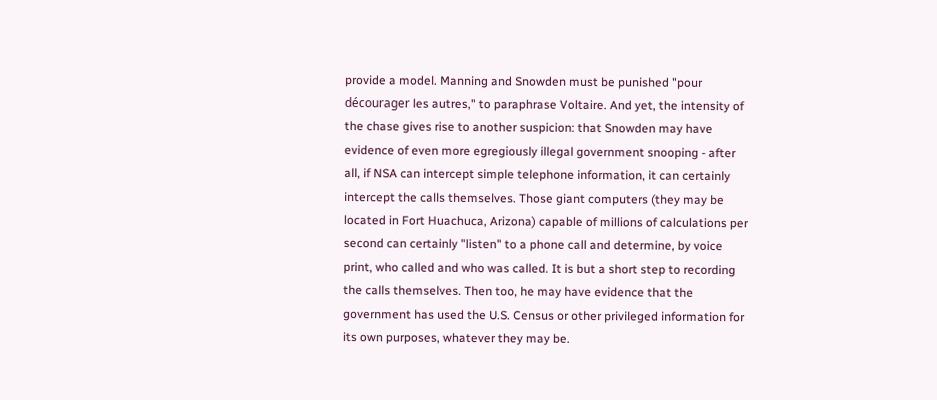provide a model. Manning and Snowden must be punished "pour décourager les autres," to paraphrase Voltaire. And yet, the intensity of the chase gives rise to another suspicion: that Snowden may have evidence of even more egregiously illegal government snooping - after all, if NSA can intercept simple telephone information, it can certainly intercept the calls themselves. Those giant computers (they may be located in Fort Huachuca, Arizona) capable of millions of calculations per second can certainly "listen" to a phone call and determine, by voice print, who called and who was called. It is but a short step to recording the calls themselves. Then too, he may have evidence that the government has used the U.S. Census or other privileged information for its own purposes, whatever they may be.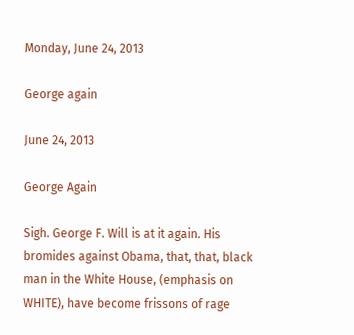Monday, June 24, 2013

George again

June 24, 2013

George Again

Sigh. George F. Will is at it again. His bromides against Obama, that, that, black man in the White House, (emphasis on WHITE), have become frissons of rage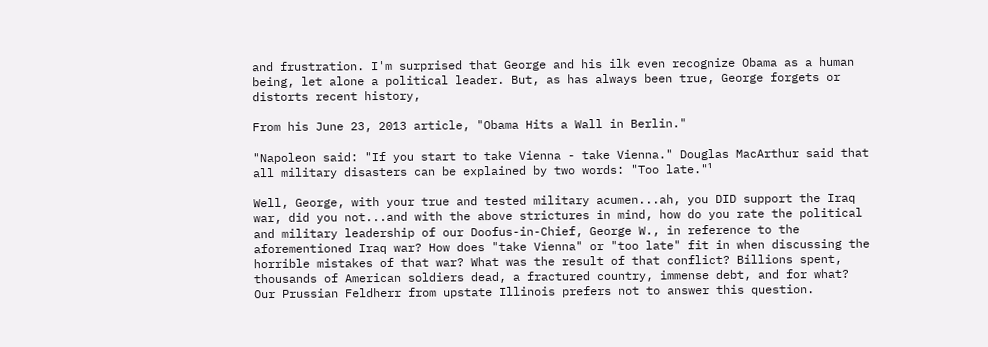and frustration. I'm surprised that George and his ilk even recognize Obama as a human being, let alone a political leader. But, as has always been true, George forgets or distorts recent history,

From his June 23, 2013 article, "Obama Hits a Wall in Berlin."

"Napoleon said: "If you start to take Vienna - take Vienna." Douglas MacArthur said that all military disasters can be explained by two words: "Too late."¹

Well, George, with your true and tested military acumen...ah, you DID support the Iraq war, did you not...and with the above strictures in mind, how do you rate the political and military leadership of our Doofus-in-Chief, George W., in reference to the aforementioned Iraq war? How does "take Vienna" or "too late" fit in when discussing the horrible mistakes of that war? What was the result of that conflict? Billions spent, thousands of American soldiers dead, a fractured country, immense debt, and for what?
Our Prussian Feldherr from upstate Illinois prefers not to answer this question.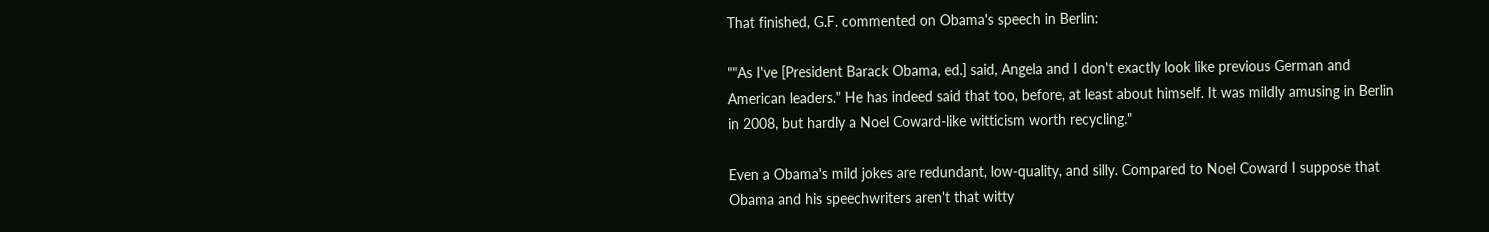That finished, G.F. commented on Obama's speech in Berlin:

""As I've [President Barack Obama, ed.] said, Angela and I don't exactly look like previous German and American leaders." He has indeed said that too, before, at least about himself. It was mildly amusing in Berlin in 2008, but hardly a Noel Coward-like witticism worth recycling."

Even a Obama's mild jokes are redundant, low-quality, and silly. Compared to Noel Coward I suppose that Obama and his speechwriters aren't that witty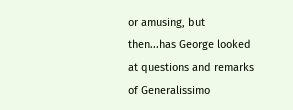or amusing, but then...has George looked at questions and remarks of Generalissimo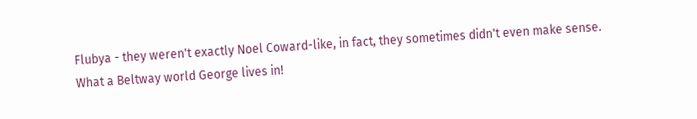Flubya - they weren't exactly Noel Coward-like, in fact, they sometimes didn't even make sense.
What a Beltway world George lives in!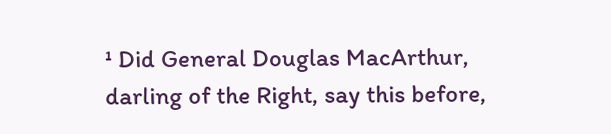¹ Did General Douglas MacArthur, darling of the Right, say this before,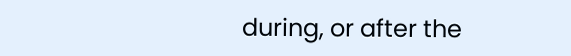during, or after the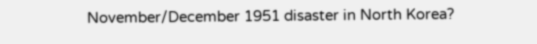November/December 1951 disaster in North Korea?